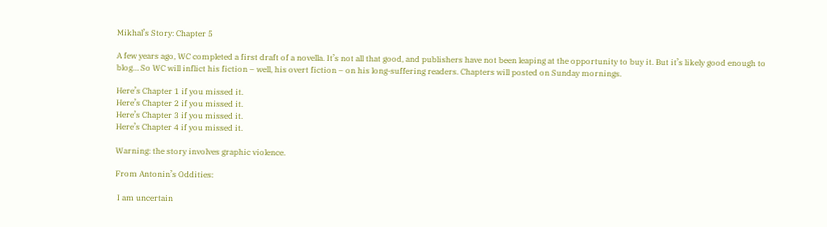Mikhal’s Story: Chapter 5

A few years ago, WC completed a first draft of a novella. It’s not all that good, and publishers have not been leaping at the opportunity to buy it. But it’s likely good enough to blog… So WC will inflict his fiction – well, his overt fiction – on his long-suffering readers. Chapters will posted on Sunday mornings.

Here’s Chapter 1 if you missed it.
Here’s Chapter 2 if you missed it.
Here’s Chapter 3 if you missed it.
Here’s Chapter 4 if you missed it.

Warning: the story involves graphic violence.

From Antonin’s Oddities:

 I am uncertain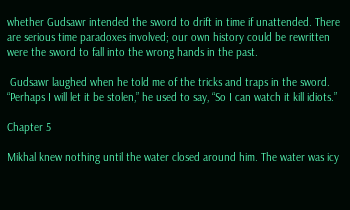whether Gudsawr intended the sword to drift in time if unattended. There are serious time paradoxes involved; our own history could be rewritten were the sword to fall into the wrong hands in the past.

 Gudsawr laughed when he told me of the tricks and traps in the sword. “Perhaps I will let it be stolen,” he used to say, “So I can watch it kill idiots.”

Chapter 5

Mikhal knew nothing until the water closed around him. The water was icy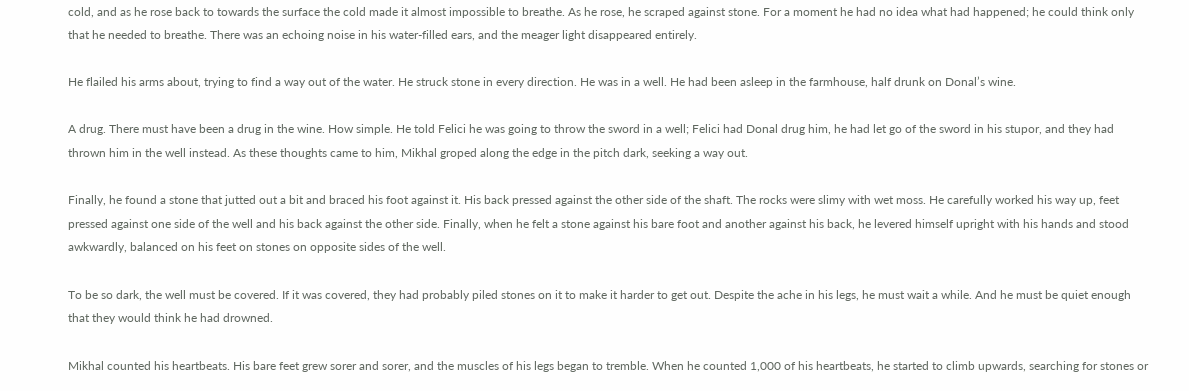cold, and as he rose back to towards the surface the cold made it almost impossible to breathe. As he rose, he scraped against stone. For a moment he had no idea what had happened; he could think only that he needed to breathe. There was an echoing noise in his water-filled ears, and the meager light disappeared entirely.

He flailed his arms about, trying to find a way out of the water. He struck stone in every direction. He was in a well. He had been asleep in the farmhouse, half drunk on Donal’s wine.

A drug. There must have been a drug in the wine. How simple. He told Felici he was going to throw the sword in a well; Felici had Donal drug him, he had let go of the sword in his stupor, and they had thrown him in the well instead. As these thoughts came to him, Mikhal groped along the edge in the pitch dark, seeking a way out.

Finally, he found a stone that jutted out a bit and braced his foot against it. His back pressed against the other side of the shaft. The rocks were slimy with wet moss. He carefully worked his way up, feet pressed against one side of the well and his back against the other side. Finally, when he felt a stone against his bare foot and another against his back, he levered himself upright with his hands and stood awkwardly, balanced on his feet on stones on opposite sides of the well.

To be so dark, the well must be covered. If it was covered, they had probably piled stones on it to make it harder to get out. Despite the ache in his legs, he must wait a while. And he must be quiet enough that they would think he had drowned.

Mikhal counted his heartbeats. His bare feet grew sorer and sorer, and the muscles of his legs began to tremble. When he counted 1,000 of his heartbeats, he started to climb upwards, searching for stones or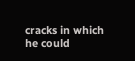cracks in which he could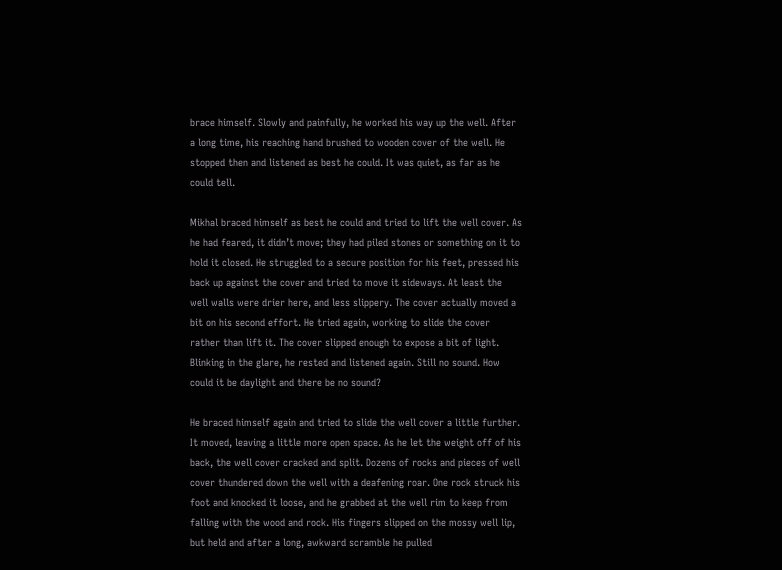brace himself. Slowly and painfully, he worked his way up the well. After a long time, his reaching hand brushed to wooden cover of the well. He stopped then and listened as best he could. It was quiet, as far as he could tell.

Mikhal braced himself as best he could and tried to lift the well cover. As he had feared, it didn’t move; they had piled stones or something on it to hold it closed. He struggled to a secure position for his feet, pressed his back up against the cover and tried to move it sideways. At least the well walls were drier here, and less slippery. The cover actually moved a bit on his second effort. He tried again, working to slide the cover rather than lift it. The cover slipped enough to expose a bit of light. Blinking in the glare, he rested and listened again. Still no sound. How could it be daylight and there be no sound?

He braced himself again and tried to slide the well cover a little further. It moved, leaving a little more open space. As he let the weight off of his back, the well cover cracked and split. Dozens of rocks and pieces of well cover thundered down the well with a deafening roar. One rock struck his foot and knocked it loose, and he grabbed at the well rim to keep from falling with the wood and rock. His fingers slipped on the mossy well lip, but held and after a long, awkward scramble he pulled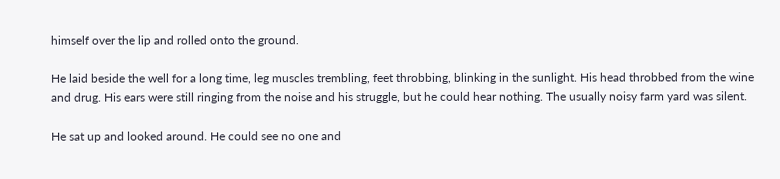himself over the lip and rolled onto the ground.

He laid beside the well for a long time, leg muscles trembling, feet throbbing, blinking in the sunlight. His head throbbed from the wine and drug. His ears were still ringing from the noise and his struggle, but he could hear nothing. The usually noisy farm yard was silent.

He sat up and looked around. He could see no one and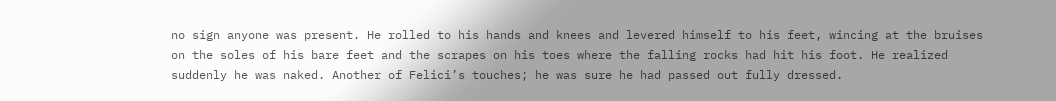no sign anyone was present. He rolled to his hands and knees and levered himself to his feet, wincing at the bruises on the soles of his bare feet and the scrapes on his toes where the falling rocks had hit his foot. He realized suddenly he was naked. Another of Felici’s touches; he was sure he had passed out fully dressed.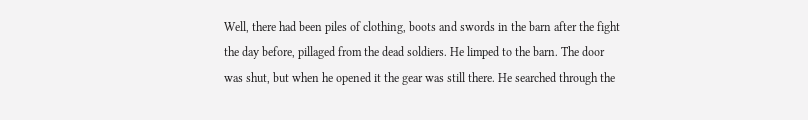Well, there had been piles of clothing, boots and swords in the barn after the fight the day before, pillaged from the dead soldiers. He limped to the barn. The door was shut, but when he opened it the gear was still there. He searched through the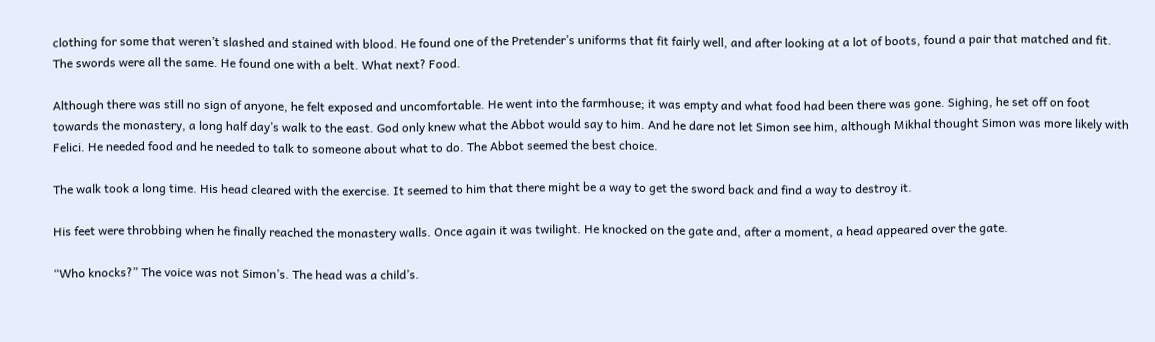clothing for some that weren’t slashed and stained with blood. He found one of the Pretender’s uniforms that fit fairly well, and after looking at a lot of boots, found a pair that matched and fit. The swords were all the same. He found one with a belt. What next? Food.

Although there was still no sign of anyone, he felt exposed and uncomfortable. He went into the farmhouse; it was empty and what food had been there was gone. Sighing, he set off on foot towards the monastery, a long half day’s walk to the east. God only knew what the Abbot would say to him. And he dare not let Simon see him, although Mikhal thought Simon was more likely with Felici. He needed food and he needed to talk to someone about what to do. The Abbot seemed the best choice.

The walk took a long time. His head cleared with the exercise. It seemed to him that there might be a way to get the sword back and find a way to destroy it.

His feet were throbbing when he finally reached the monastery walls. Once again it was twilight. He knocked on the gate and, after a moment, a head appeared over the gate.

“Who knocks?” The voice was not Simon’s. The head was a child’s.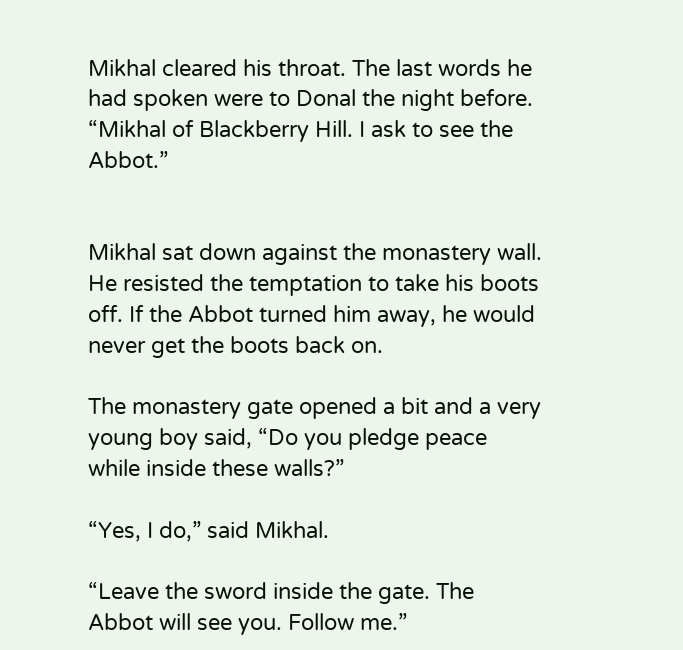Mikhal cleared his throat. The last words he had spoken were to Donal the night before. “Mikhal of Blackberry Hill. I ask to see the Abbot.”


Mikhal sat down against the monastery wall. He resisted the temptation to take his boots off. If the Abbot turned him away, he would never get the boots back on.

The monastery gate opened a bit and a very young boy said, “Do you pledge peace while inside these walls?”

“Yes, I do,” said Mikhal.

“Leave the sword inside the gate. The Abbot will see you. Follow me.”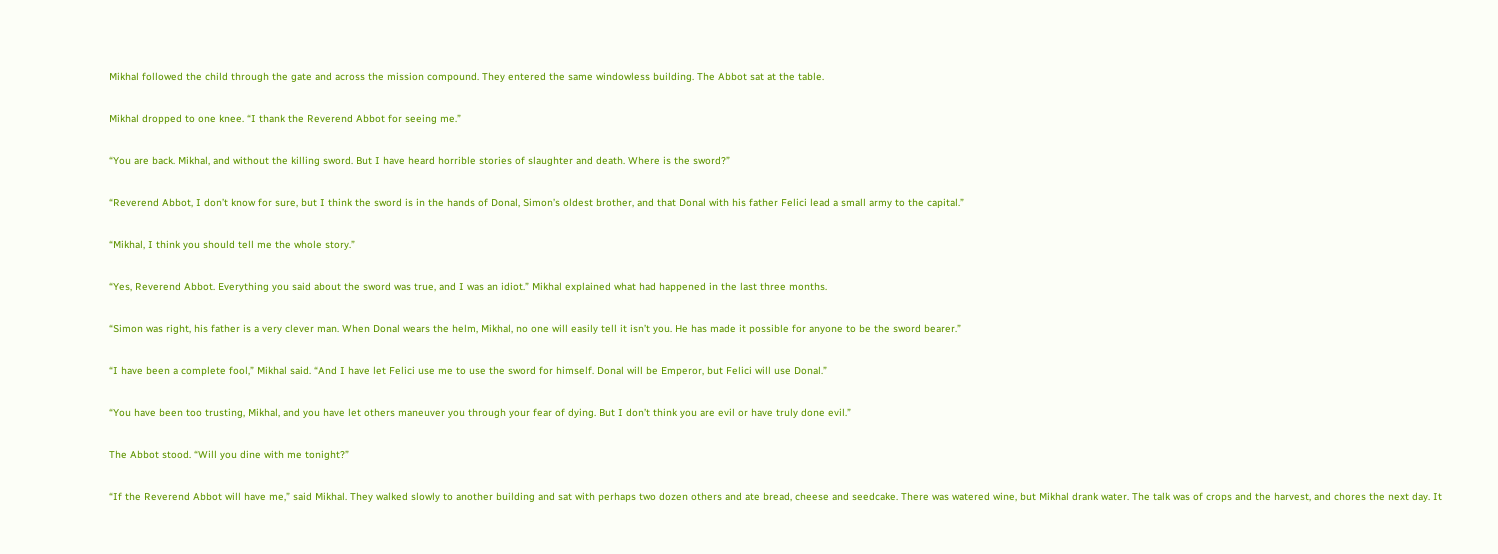Mikhal followed the child through the gate and across the mission compound. They entered the same windowless building. The Abbot sat at the table.

Mikhal dropped to one knee. “I thank the Reverend Abbot for seeing me.”

“You are back. Mikhal, and without the killing sword. But I have heard horrible stories of slaughter and death. Where is the sword?”

“Reverend Abbot, I don’t know for sure, but I think the sword is in the hands of Donal, Simon’s oldest brother, and that Donal with his father Felici lead a small army to the capital.”

“Mikhal, I think you should tell me the whole story.”

“Yes, Reverend Abbot. Everything you said about the sword was true, and I was an idiot.” Mikhal explained what had happened in the last three months.

“Simon was right, his father is a very clever man. When Donal wears the helm, Mikhal, no one will easily tell it isn’t you. He has made it possible for anyone to be the sword bearer.”

“I have been a complete fool,” Mikhal said. “And I have let Felici use me to use the sword for himself. Donal will be Emperor, but Felici will use Donal.”

“You have been too trusting, Mikhal, and you have let others maneuver you through your fear of dying. But I don’t think you are evil or have truly done evil.”

The Abbot stood. “Will you dine with me tonight?”

“If the Reverend Abbot will have me,” said Mikhal. They walked slowly to another building and sat with perhaps two dozen others and ate bread, cheese and seedcake. There was watered wine, but Mikhal drank water. The talk was of crops and the harvest, and chores the next day. It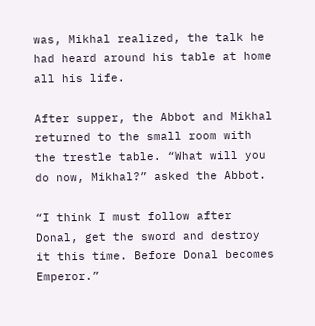was, Mikhal realized, the talk he had heard around his table at home all his life.

After supper, the Abbot and Mikhal returned to the small room with the trestle table. “What will you do now, Mikhal?” asked the Abbot.

“I think I must follow after Donal, get the sword and destroy it this time. Before Donal becomes Emperor.”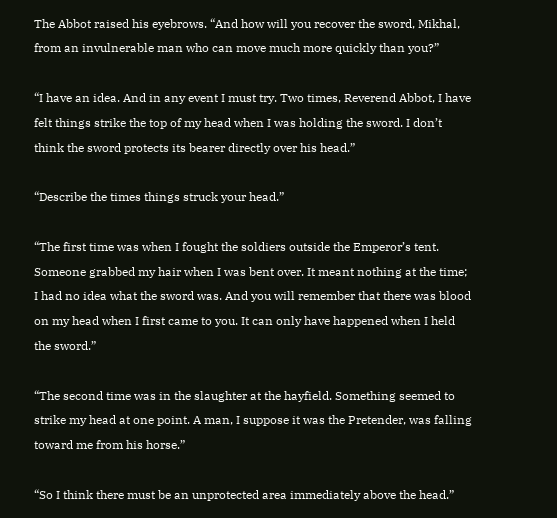The Abbot raised his eyebrows. “And how will you recover the sword, Mikhal, from an invulnerable man who can move much more quickly than you?”

“I have an idea. And in any event I must try. Two times, Reverend Abbot, I have felt things strike the top of my head when I was holding the sword. I don’t think the sword protects its bearer directly over his head.”

“Describe the times things struck your head.”

“The first time was when I fought the soldiers outside the Emperor’s tent. Someone grabbed my hair when I was bent over. It meant nothing at the time; I had no idea what the sword was. And you will remember that there was blood on my head when I first came to you. It can only have happened when I held the sword.”

“The second time was in the slaughter at the hayfield. Something seemed to strike my head at one point. A man, I suppose it was the Pretender, was falling toward me from his horse.”

“So I think there must be an unprotected area immediately above the head.”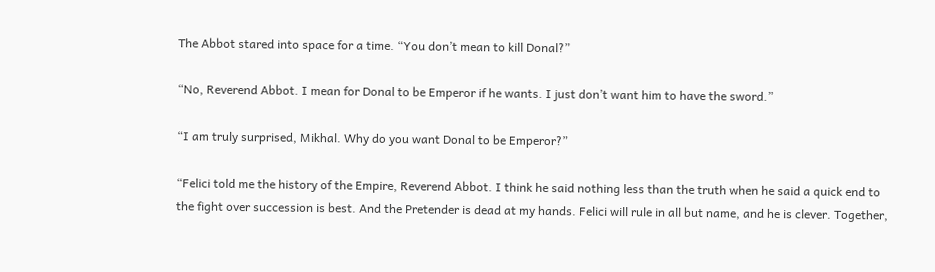The Abbot stared into space for a time. “You don’t mean to kill Donal?”

“No, Reverend Abbot. I mean for Donal to be Emperor if he wants. I just don’t want him to have the sword.”

“I am truly surprised, Mikhal. Why do you want Donal to be Emperor?”

“Felici told me the history of the Empire, Reverend Abbot. I think he said nothing less than the truth when he said a quick end to the fight over succession is best. And the Pretender is dead at my hands. Felici will rule in all but name, and he is clever. Together,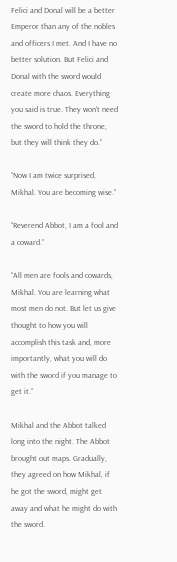Felici and Donal will be a better Emperor than any of the nobles and officers I met. And I have no better solution. But Felici and Donal with the sword would create more chaos. Everything you said is true. They won’t need the sword to hold the throne, but they will think they do.”

“Now I am twice surprised, Mikhal. You are becoming wise.”

“Reverend Abbot, I am a fool and a coward.”

“All men are fools and cowards, Mikhal. You are learning what most men do not. But let us give thought to how you will accomplish this task and, more importantly, what you will do with the sword if you manage to get it.”

Mikhal and the Abbot talked long into the night. The Abbot brought out maps. Gradually, they agreed on how Mikhal, if he got the sword, might get away and what he might do with the sword.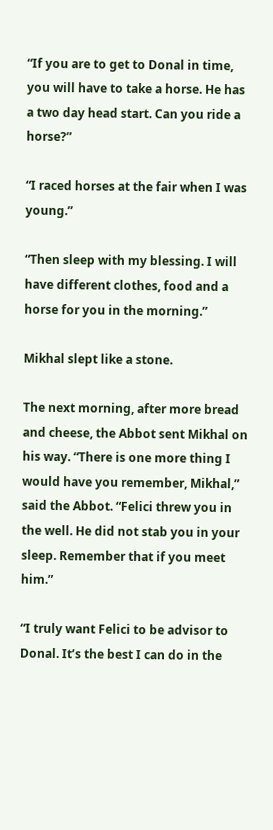“If you are to get to Donal in time, you will have to take a horse. He has a two day head start. Can you ride a horse?”

“I raced horses at the fair when I was young.”

“Then sleep with my blessing. I will have different clothes, food and a horse for you in the morning.”

Mikhal slept like a stone.

The next morning, after more bread and cheese, the Abbot sent Mikhal on his way. “There is one more thing I would have you remember, Mikhal,” said the Abbot. “Felici threw you in the well. He did not stab you in your sleep. Remember that if you meet him.”

“I truly want Felici to be advisor to Donal. It’s the best I can do in the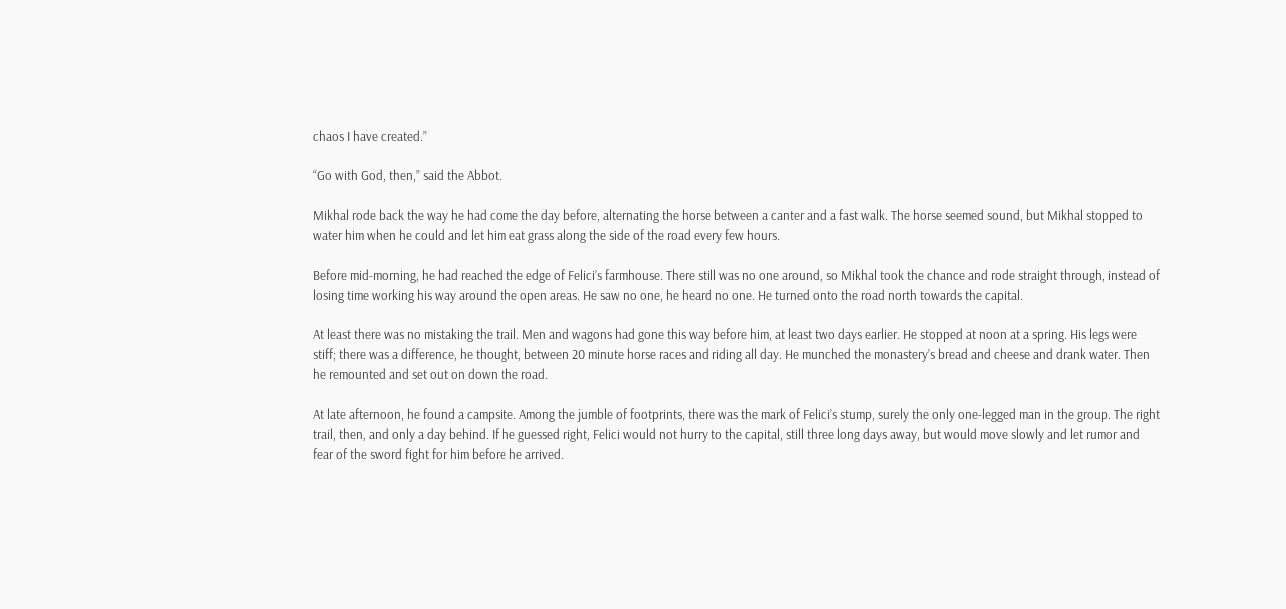chaos I have created.”

“Go with God, then,” said the Abbot.

Mikhal rode back the way he had come the day before, alternating the horse between a canter and a fast walk. The horse seemed sound, but Mikhal stopped to water him when he could and let him eat grass along the side of the road every few hours.

Before mid-morning, he had reached the edge of Felici’s farmhouse. There still was no one around, so Mikhal took the chance and rode straight through, instead of losing time working his way around the open areas. He saw no one, he heard no one. He turned onto the road north towards the capital.

At least there was no mistaking the trail. Men and wagons had gone this way before him, at least two days earlier. He stopped at noon at a spring. His legs were stiff; there was a difference, he thought, between 20 minute horse races and riding all day. He munched the monastery’s bread and cheese and drank water. Then he remounted and set out on down the road.

At late afternoon, he found a campsite. Among the jumble of footprints, there was the mark of Felici’s stump, surely the only one-legged man in the group. The right trail, then, and only a day behind. If he guessed right, Felici would not hurry to the capital, still three long days away, but would move slowly and let rumor and fear of the sword fight for him before he arrived.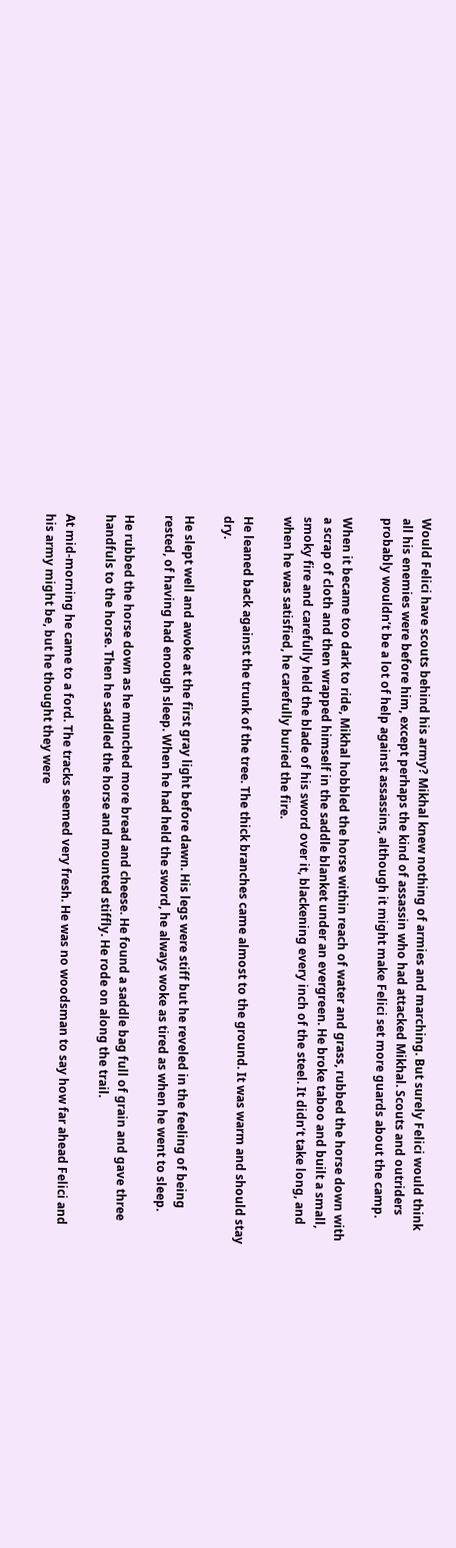Would Felici have scouts behind his army? Mikhal knew nothing of armies and marching. But surely Felici would think all his enemies were before him, except perhaps the kind of assassin who had attacked Mikhal. Scouts and outriders probably wouldn’t be a lot of help against assassins, although it might make Felici set more guards about the camp.

When it became too dark to ride, Mikhal hobbled the horse within reach of water and grass, rubbed the horse down with a scrap of cloth and then wrapped himself in the saddle blanket under an evergreen. He broke taboo and built a small, smoky fire and carefully held the blade of his sword over it, blackening every inch of the steel. It didn’t take long, and when he was satisfied, he carefully buried the fire.

He leaned back against the trunk of the tree. The thick branches came almost to the ground. It was warm and should stay dry.

He slept well and awoke at the first gray light before dawn. His legs were stiff but he reveled in the feeling of being rested, of having had enough sleep. When he had held the sword, he always woke as tired as when he went to sleep.

He rubbed the horse down as he munched more bread and cheese. He found a saddle bag full of grain and gave three handfuls to the horse. Then he saddled the horse and mounted stiffly. He rode on along the trail.

At mid-morning he came to a ford. The tracks seemed very fresh. He was no woodsman to say how far ahead Felici and his army might be, but he thought they were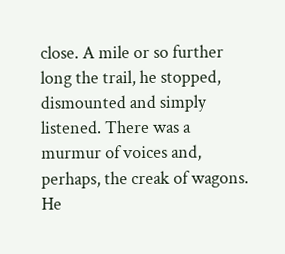close. A mile or so further long the trail, he stopped, dismounted and simply listened. There was a murmur of voices and, perhaps, the creak of wagons. He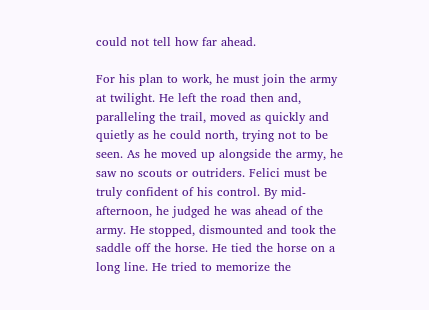could not tell how far ahead.

For his plan to work, he must join the army at twilight. He left the road then and, paralleling the trail, moved as quickly and quietly as he could north, trying not to be seen. As he moved up alongside the army, he saw no scouts or outriders. Felici must be truly confident of his control. By mid-afternoon, he judged he was ahead of the army. He stopped, dismounted and took the saddle off the horse. He tied the horse on a long line. He tried to memorize the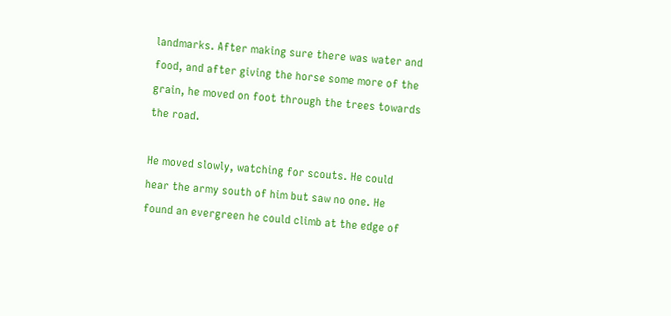landmarks. After making sure there was water and food, and after giving the horse some more of the grain, he moved on foot through the trees towards the road.

He moved slowly, watching for scouts. He could hear the army south of him but saw no one. He found an evergreen he could climb at the edge of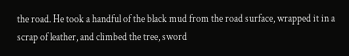the road. He took a handful of the black mud from the road surface, wrapped it in a scrap of leather, and climbed the tree, sword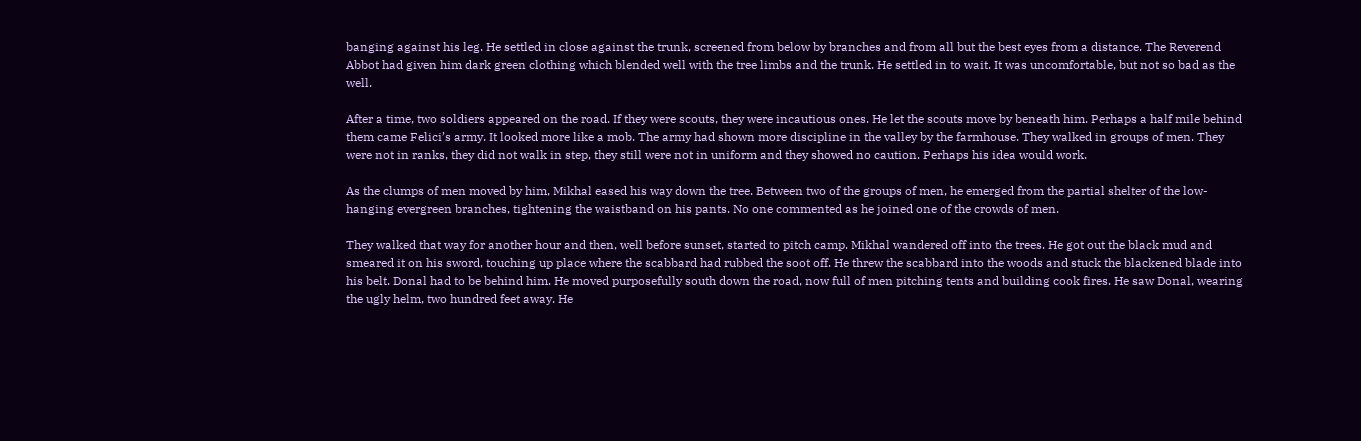banging against his leg. He settled in close against the trunk, screened from below by branches and from all but the best eyes from a distance. The Reverend Abbot had given him dark green clothing which blended well with the tree limbs and the trunk. He settled in to wait. It was uncomfortable, but not so bad as the well.

After a time, two soldiers appeared on the road. If they were scouts, they were incautious ones. He let the scouts move by beneath him. Perhaps a half mile behind them came Felici’s army. It looked more like a mob. The army had shown more discipline in the valley by the farmhouse. They walked in groups of men. They were not in ranks, they did not walk in step, they still were not in uniform and they showed no caution. Perhaps his idea would work.

As the clumps of men moved by him, Mikhal eased his way down the tree. Between two of the groups of men, he emerged from the partial shelter of the low-hanging evergreen branches, tightening the waistband on his pants. No one commented as he joined one of the crowds of men.

They walked that way for another hour and then, well before sunset, started to pitch camp. Mikhal wandered off into the trees. He got out the black mud and smeared it on his sword, touching up place where the scabbard had rubbed the soot off. He threw the scabbard into the woods and stuck the blackened blade into his belt. Donal had to be behind him. He moved purposefully south down the road, now full of men pitching tents and building cook fires. He saw Donal, wearing the ugly helm, two hundred feet away. He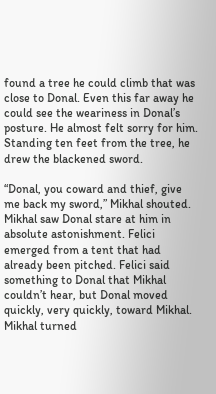found a tree he could climb that was close to Donal. Even this far away he could see the weariness in Donal’s posture. He almost felt sorry for him. Standing ten feet from the tree, he drew the blackened sword.

“Donal, you coward and thief, give me back my sword,” Mikhal shouted. Mikhal saw Donal stare at him in absolute astonishment. Felici emerged from a tent that had already been pitched. Felici said something to Donal that Mikhal couldn’t hear, but Donal moved quickly, very quickly, toward Mikhal. Mikhal turned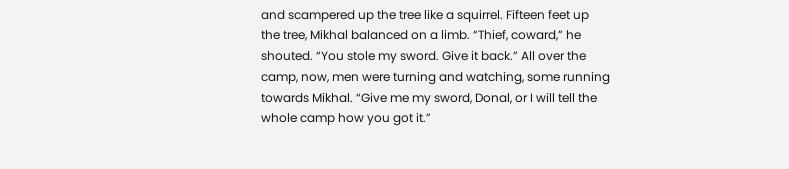and scampered up the tree like a squirrel. Fifteen feet up the tree, Mikhal balanced on a limb. “Thief, coward,” he shouted. “You stole my sword. Give it back.” All over the camp, now, men were turning and watching, some running towards Mikhal. “Give me my sword, Donal, or I will tell the whole camp how you got it.”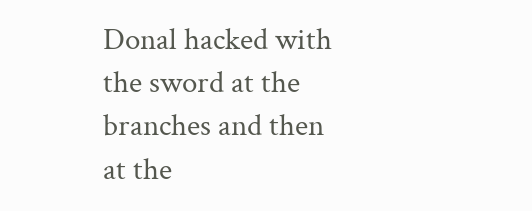Donal hacked with the sword at the branches and then at the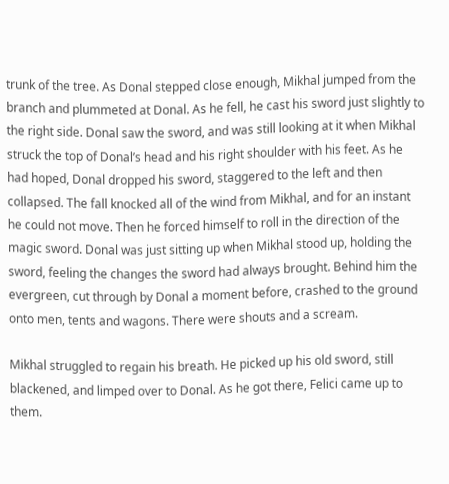trunk of the tree. As Donal stepped close enough, Mikhal jumped from the branch and plummeted at Donal. As he fell, he cast his sword just slightly to the right side. Donal saw the sword, and was still looking at it when Mikhal struck the top of Donal’s head and his right shoulder with his feet. As he had hoped, Donal dropped his sword, staggered to the left and then collapsed. The fall knocked all of the wind from Mikhal, and for an instant he could not move. Then he forced himself to roll in the direction of the magic sword. Donal was just sitting up when Mikhal stood up, holding the sword, feeling the changes the sword had always brought. Behind him the evergreen, cut through by Donal a moment before, crashed to the ground onto men, tents and wagons. There were shouts and a scream.

Mikhal struggled to regain his breath. He picked up his old sword, still blackened, and limped over to Donal. As he got there, Felici came up to them.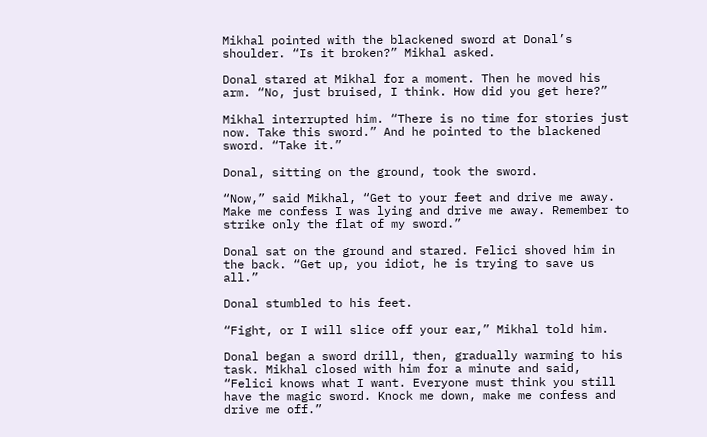Mikhal pointed with the blackened sword at Donal’s shoulder. “Is it broken?” Mikhal asked.

Donal stared at Mikhal for a moment. Then he moved his arm. “No, just bruised, I think. How did you get here?”

Mikhal interrupted him. “There is no time for stories just now. Take this sword.” And he pointed to the blackened sword. “Take it.”

Donal, sitting on the ground, took the sword.

“Now,” said Mikhal, “Get to your feet and drive me away. Make me confess I was lying and drive me away. Remember to strike only the flat of my sword.”

Donal sat on the ground and stared. Felici shoved him in the back. “Get up, you idiot, he is trying to save us all.”

Donal stumbled to his feet.

“Fight, or I will slice off your ear,” Mikhal told him.

Donal began a sword drill, then, gradually warming to his task. Mikhal closed with him for a minute and said, “Felici knows what I want. Everyone must think you still have the magic sword. Knock me down, make me confess and drive me off.”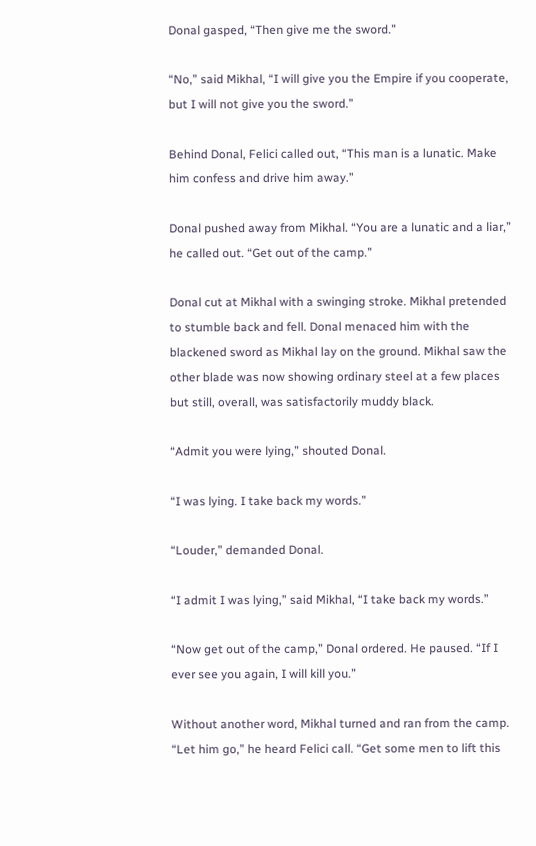Donal gasped, “Then give me the sword.”

“No,” said Mikhal, “I will give you the Empire if you cooperate, but I will not give you the sword.”

Behind Donal, Felici called out, “This man is a lunatic. Make him confess and drive him away.”

Donal pushed away from Mikhal. “You are a lunatic and a liar,” he called out. “Get out of the camp.”

Donal cut at Mikhal with a swinging stroke. Mikhal pretended to stumble back and fell. Donal menaced him with the blackened sword as Mikhal lay on the ground. Mikhal saw the other blade was now showing ordinary steel at a few places but still, overall, was satisfactorily muddy black.

“Admit you were lying,” shouted Donal.

“I was lying. I take back my words.”

“Louder,” demanded Donal.

“I admit I was lying,” said Mikhal, “I take back my words.”

“Now get out of the camp,” Donal ordered. He paused. “If I ever see you again, I will kill you.”

Without another word, Mikhal turned and ran from the camp. “Let him go,” he heard Felici call. “Get some men to lift this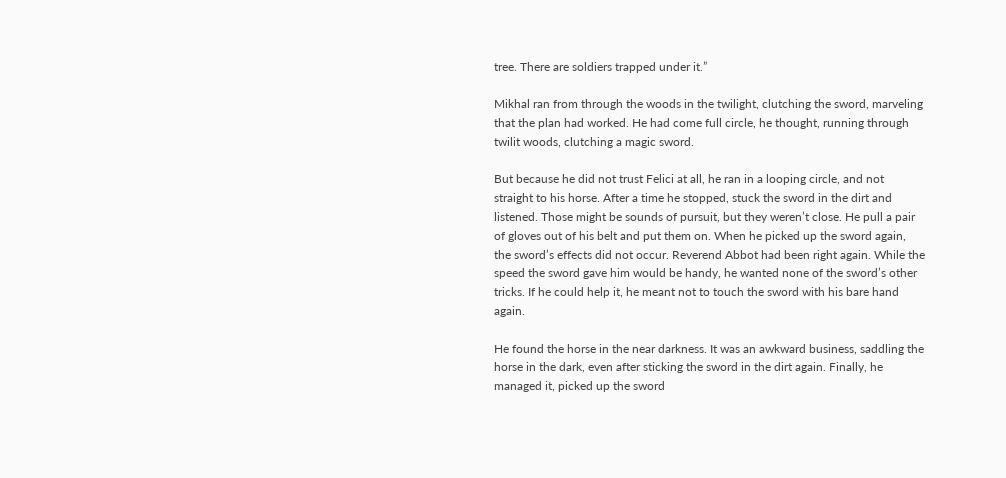tree. There are soldiers trapped under it.”

Mikhal ran from through the woods in the twilight, clutching the sword, marveling that the plan had worked. He had come full circle, he thought, running through twilit woods, clutching a magic sword.

But because he did not trust Felici at all, he ran in a looping circle, and not straight to his horse. After a time he stopped, stuck the sword in the dirt and listened. Those might be sounds of pursuit, but they weren’t close. He pull a pair of gloves out of his belt and put them on. When he picked up the sword again, the sword’s effects did not occur. Reverend Abbot had been right again. While the speed the sword gave him would be handy, he wanted none of the sword’s other tricks. If he could help it, he meant not to touch the sword with his bare hand again.

He found the horse in the near darkness. It was an awkward business, saddling the horse in the dark, even after sticking the sword in the dirt again. Finally, he managed it, picked up the sword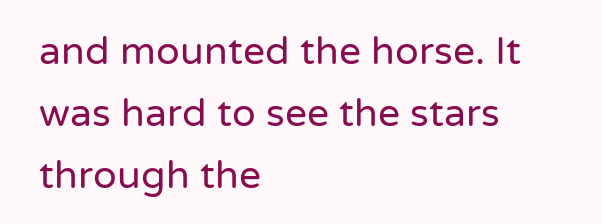and mounted the horse. It was hard to see the stars through the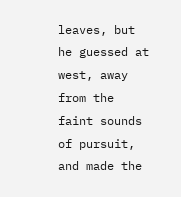leaves, but he guessed at west, away from the faint sounds of pursuit, and made the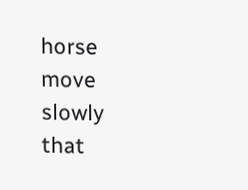horse move slowly that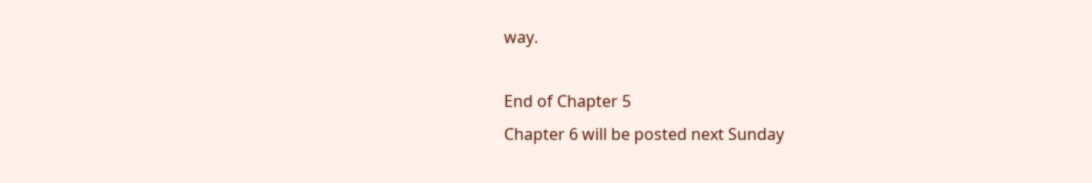way.

End of Chapter 5
Chapter 6 will be posted next Sunday